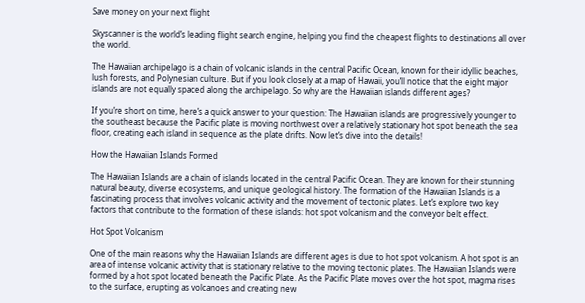Save money on your next flight

Skyscanner is the world’s leading flight search engine, helping you find the cheapest flights to destinations all over the world.

The Hawaiian archipelago is a chain of volcanic islands in the central Pacific Ocean, known for their idyllic beaches, lush forests, and Polynesian culture. But if you look closely at a map of Hawaii, you’ll notice that the eight major islands are not equally spaced along the archipelago. So why are the Hawaiian islands different ages?

If you’re short on time, here’s a quick answer to your question: The Hawaiian islands are progressively younger to the southeast because the Pacific plate is moving northwest over a relatively stationary hot spot beneath the sea floor, creating each island in sequence as the plate drifts. Now let’s dive into the details!

How the Hawaiian Islands Formed

The Hawaiian Islands are a chain of islands located in the central Pacific Ocean. They are known for their stunning natural beauty, diverse ecosystems, and unique geological history. The formation of the Hawaiian Islands is a fascinating process that involves volcanic activity and the movement of tectonic plates. Let’s explore two key factors that contribute to the formation of these islands: hot spot volcanism and the conveyor belt effect.

Hot Spot Volcanism

One of the main reasons why the Hawaiian Islands are different ages is due to hot spot volcanism. A hot spot is an area of intense volcanic activity that is stationary relative to the moving tectonic plates. The Hawaiian Islands were formed by a hot spot located beneath the Pacific Plate. As the Pacific Plate moves over the hot spot, magma rises to the surface, erupting as volcanoes and creating new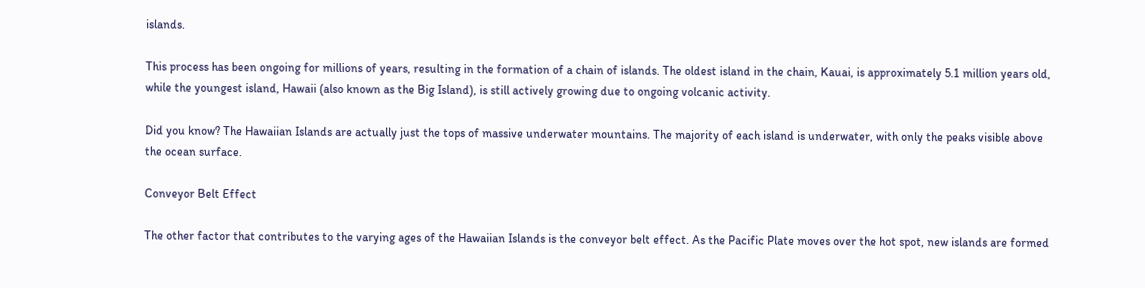islands.

This process has been ongoing for millions of years, resulting in the formation of a chain of islands. The oldest island in the chain, Kauai, is approximately 5.1 million years old, while the youngest island, Hawaii (also known as the Big Island), is still actively growing due to ongoing volcanic activity.

Did you know? The Hawaiian Islands are actually just the tops of massive underwater mountains. The majority of each island is underwater, with only the peaks visible above the ocean surface.

Conveyor Belt Effect

The other factor that contributes to the varying ages of the Hawaiian Islands is the conveyor belt effect. As the Pacific Plate moves over the hot spot, new islands are formed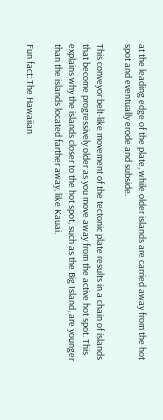at the leading edge of the plate, while older islands are carried away from the hot spot and eventually erode and subside.

This conveyor belt-like movement of the tectonic plate results in a chain of islands that become progressively older as you move away from the active hot spot. This explains why the islands closer to the hot spot, such as the Big Island, are younger than the islands located farther away, like Kauai.

Fun fact: The Hawaiian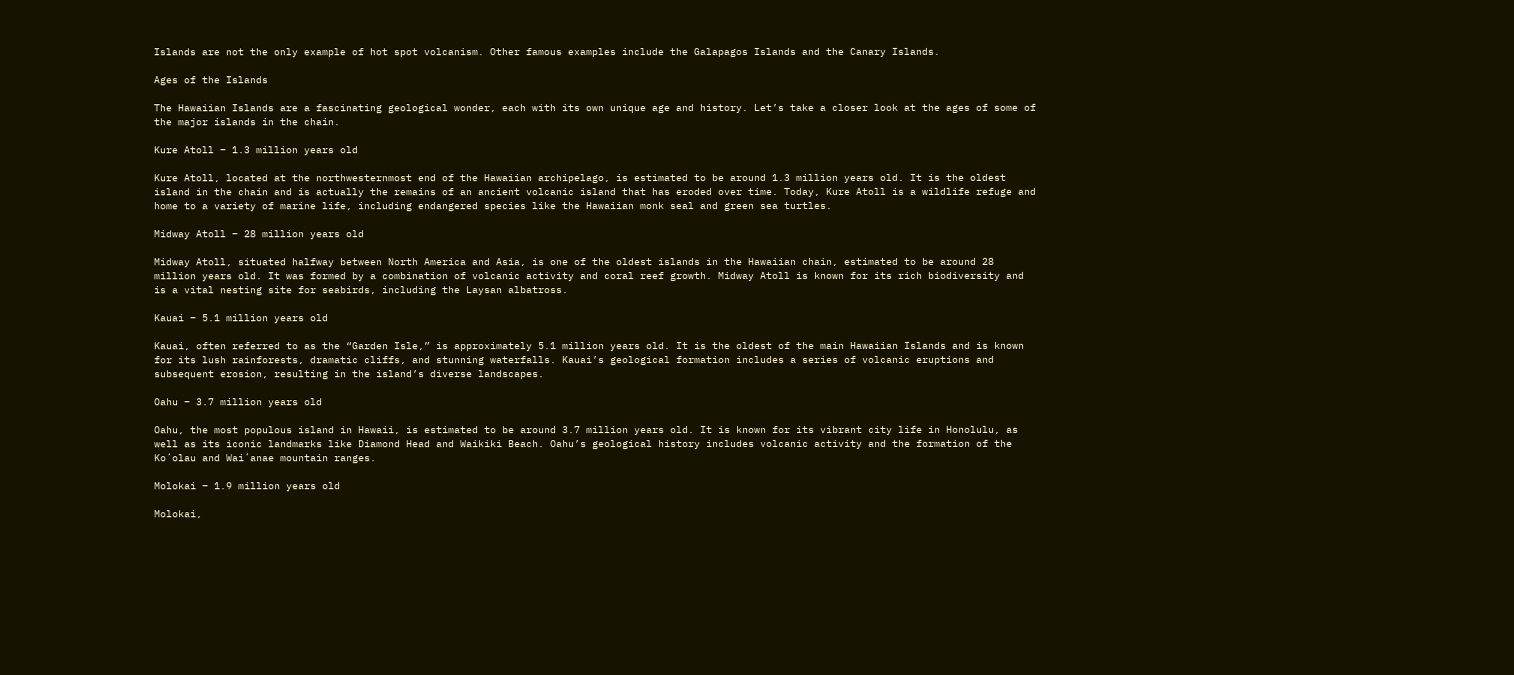Islands are not the only example of hot spot volcanism. Other famous examples include the Galapagos Islands and the Canary Islands.

Ages of the Islands

The Hawaiian Islands are a fascinating geological wonder, each with its own unique age and history. Let’s take a closer look at the ages of some of the major islands in the chain.

Kure Atoll – 1.3 million years old

Kure Atoll, located at the northwesternmost end of the Hawaiian archipelago, is estimated to be around 1.3 million years old. It is the oldest island in the chain and is actually the remains of an ancient volcanic island that has eroded over time. Today, Kure Atoll is a wildlife refuge and home to a variety of marine life, including endangered species like the Hawaiian monk seal and green sea turtles.

Midway Atoll – 28 million years old

Midway Atoll, situated halfway between North America and Asia, is one of the oldest islands in the Hawaiian chain, estimated to be around 28 million years old. It was formed by a combination of volcanic activity and coral reef growth. Midway Atoll is known for its rich biodiversity and is a vital nesting site for seabirds, including the Laysan albatross.

Kauai – 5.1 million years old

Kauai, often referred to as the “Garden Isle,” is approximately 5.1 million years old. It is the oldest of the main Hawaiian Islands and is known for its lush rainforests, dramatic cliffs, and stunning waterfalls. Kauai’s geological formation includes a series of volcanic eruptions and subsequent erosion, resulting in the island’s diverse landscapes.

Oahu – 3.7 million years old

Oahu, the most populous island in Hawaii, is estimated to be around 3.7 million years old. It is known for its vibrant city life in Honolulu, as well as its iconic landmarks like Diamond Head and Waikiki Beach. Oahu’s geological history includes volcanic activity and the formation of the Koʻolau and Waiʻanae mountain ranges.

Molokai – 1.9 million years old

Molokai,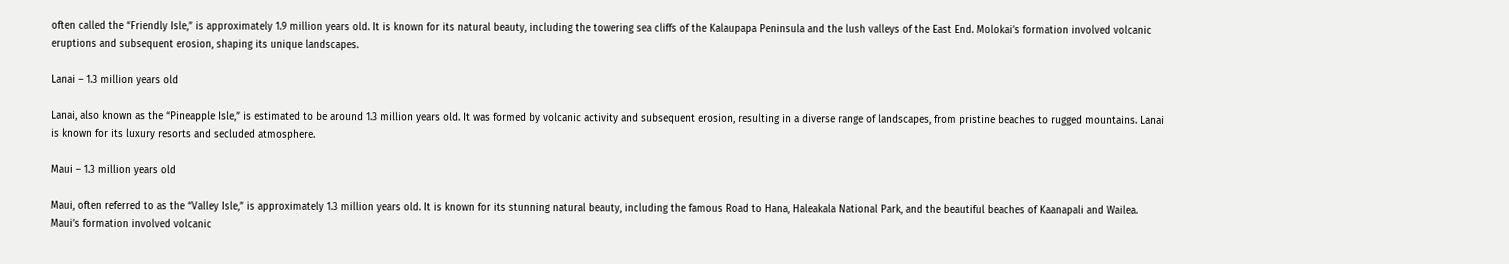often called the “Friendly Isle,” is approximately 1.9 million years old. It is known for its natural beauty, including the towering sea cliffs of the Kalaupapa Peninsula and the lush valleys of the East End. Molokai’s formation involved volcanic eruptions and subsequent erosion, shaping its unique landscapes.

Lanai – 1.3 million years old

Lanai, also known as the “Pineapple Isle,” is estimated to be around 1.3 million years old. It was formed by volcanic activity and subsequent erosion, resulting in a diverse range of landscapes, from pristine beaches to rugged mountains. Lanai is known for its luxury resorts and secluded atmosphere.

Maui – 1.3 million years old

Maui, often referred to as the “Valley Isle,” is approximately 1.3 million years old. It is known for its stunning natural beauty, including the famous Road to Hana, Haleakala National Park, and the beautiful beaches of Kaanapali and Wailea. Maui’s formation involved volcanic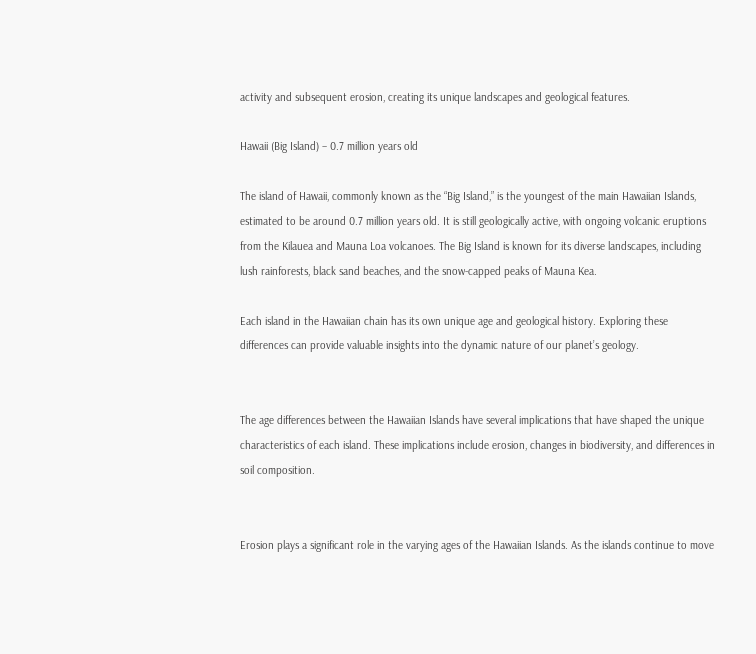activity and subsequent erosion, creating its unique landscapes and geological features.

Hawaii (Big Island) – 0.7 million years old

The island of Hawaii, commonly known as the “Big Island,” is the youngest of the main Hawaiian Islands, estimated to be around 0.7 million years old. It is still geologically active, with ongoing volcanic eruptions from the Kilauea and Mauna Loa volcanoes. The Big Island is known for its diverse landscapes, including lush rainforests, black sand beaches, and the snow-capped peaks of Mauna Kea.

Each island in the Hawaiian chain has its own unique age and geological history. Exploring these differences can provide valuable insights into the dynamic nature of our planet’s geology.


The age differences between the Hawaiian Islands have several implications that have shaped the unique characteristics of each island. These implications include erosion, changes in biodiversity, and differences in soil composition.


Erosion plays a significant role in the varying ages of the Hawaiian Islands. As the islands continue to move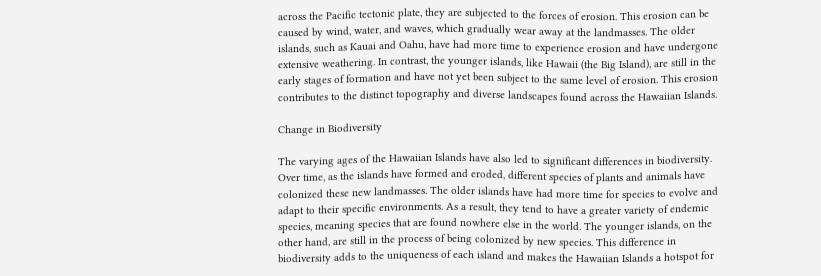across the Pacific tectonic plate, they are subjected to the forces of erosion. This erosion can be caused by wind, water, and waves, which gradually wear away at the landmasses. The older islands, such as Kauai and Oahu, have had more time to experience erosion and have undergone extensive weathering. In contrast, the younger islands, like Hawaii (the Big Island), are still in the early stages of formation and have not yet been subject to the same level of erosion. This erosion contributes to the distinct topography and diverse landscapes found across the Hawaiian Islands.

Change in Biodiversity

The varying ages of the Hawaiian Islands have also led to significant differences in biodiversity. Over time, as the islands have formed and eroded, different species of plants and animals have colonized these new landmasses. The older islands have had more time for species to evolve and adapt to their specific environments. As a result, they tend to have a greater variety of endemic species, meaning species that are found nowhere else in the world. The younger islands, on the other hand, are still in the process of being colonized by new species. This difference in biodiversity adds to the uniqueness of each island and makes the Hawaiian Islands a hotspot for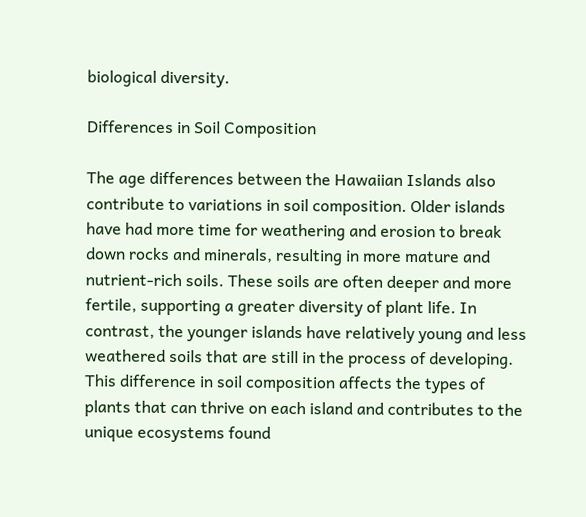biological diversity.

Differences in Soil Composition

The age differences between the Hawaiian Islands also contribute to variations in soil composition. Older islands have had more time for weathering and erosion to break down rocks and minerals, resulting in more mature and nutrient-rich soils. These soils are often deeper and more fertile, supporting a greater diversity of plant life. In contrast, the younger islands have relatively young and less weathered soils that are still in the process of developing. This difference in soil composition affects the types of plants that can thrive on each island and contributes to the unique ecosystems found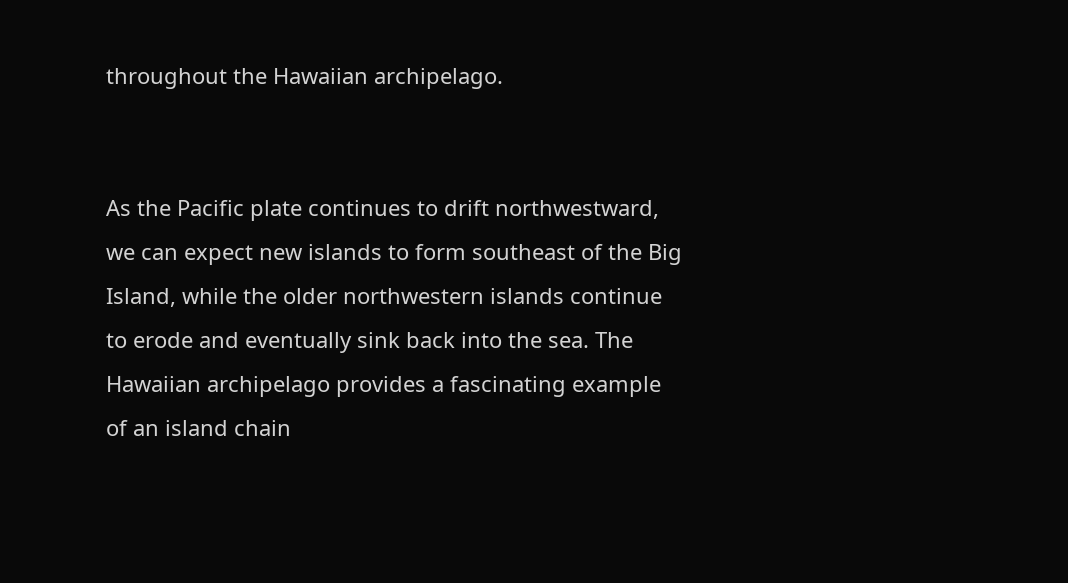throughout the Hawaiian archipelago.


As the Pacific plate continues to drift northwestward, we can expect new islands to form southeast of the Big Island, while the older northwestern islands continue to erode and eventually sink back into the sea. The Hawaiian archipelago provides a fascinating example of an island chain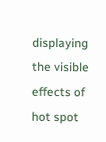displaying the visible effects of hot spot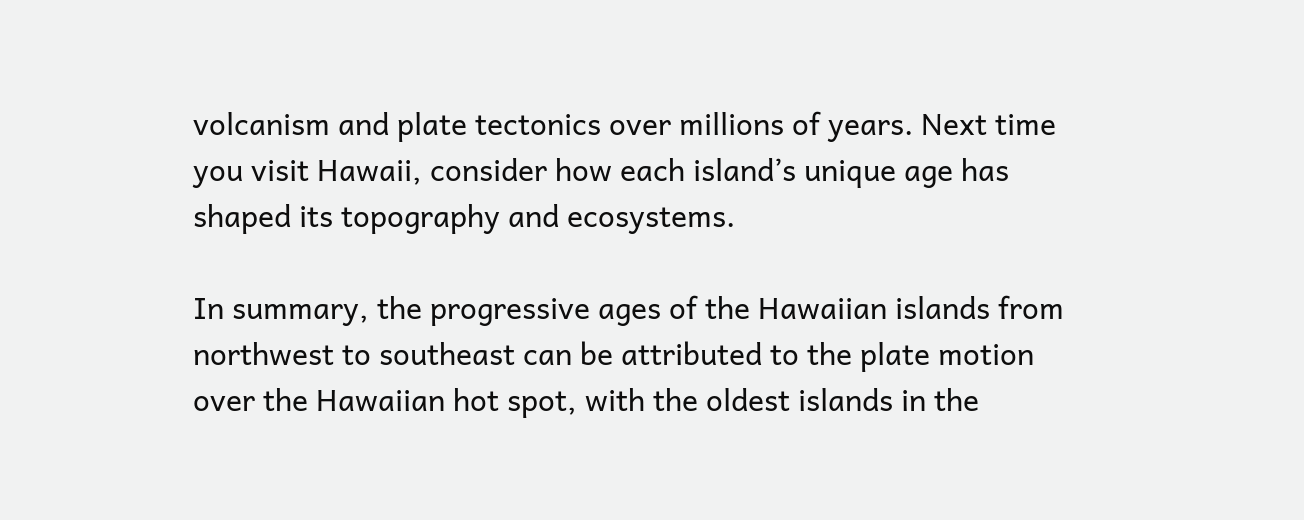volcanism and plate tectonics over millions of years. Next time you visit Hawaii, consider how each island’s unique age has shaped its topography and ecosystems.

In summary, the progressive ages of the Hawaiian islands from northwest to southeast can be attributed to the plate motion over the Hawaiian hot spot, with the oldest islands in the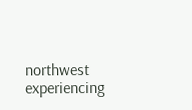northwest experiencing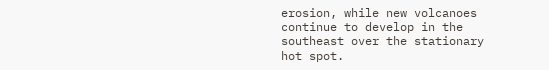erosion, while new volcanoes continue to develop in the southeast over the stationary hot spot.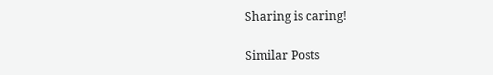Sharing is caring!

Similar Posts